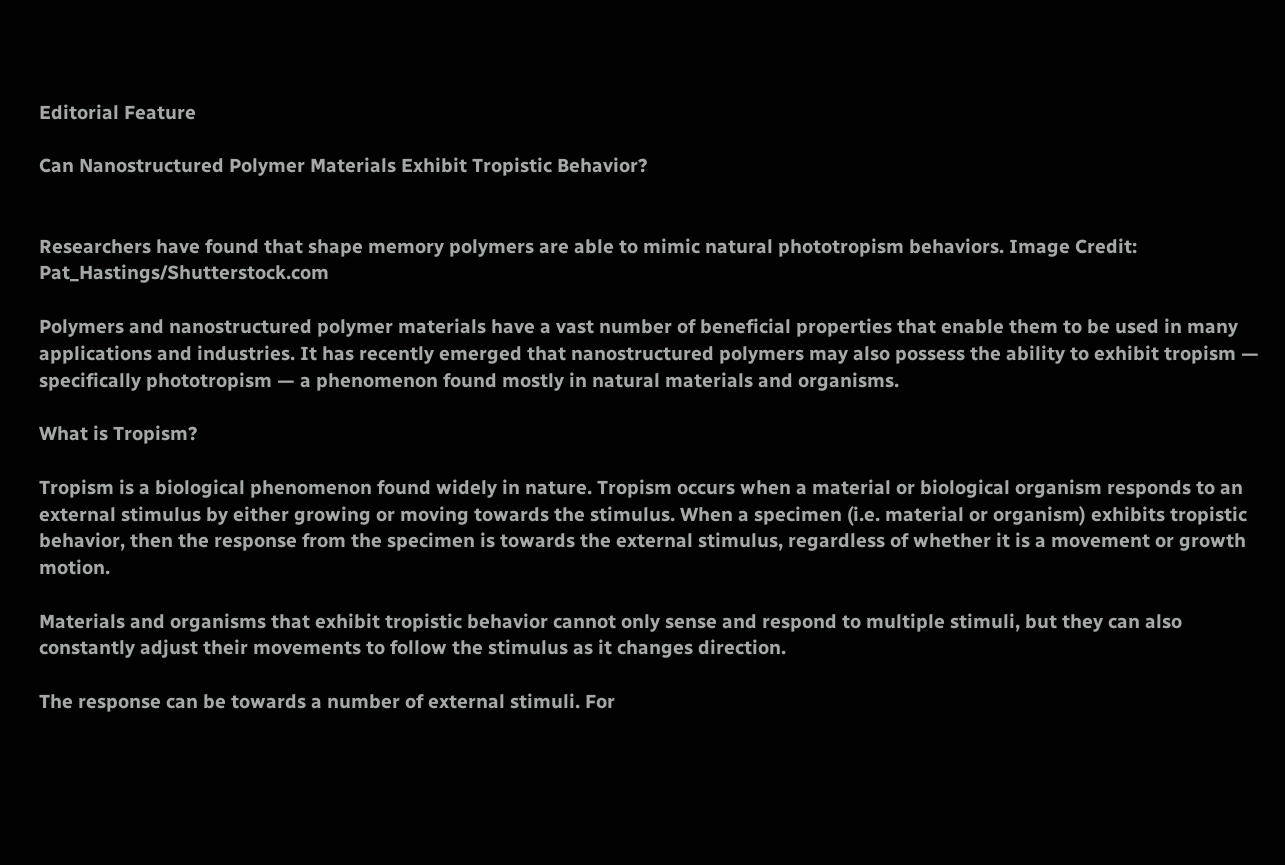Editorial Feature

Can Nanostructured Polymer Materials Exhibit Tropistic Behavior?


Researchers have found that shape memory polymers are able to mimic natural phototropism behaviors. Image Credit: Pat_Hastings/Shutterstock.com

Polymers and nanostructured polymer materials have a vast number of beneficial properties that enable them to be used in many applications and industries. It has recently emerged that nanostructured polymers may also possess the ability to exhibit tropism — specifically phototropism — a phenomenon found mostly in natural materials and organisms.

What is Tropism?

Tropism is a biological phenomenon found widely in nature. Tropism occurs when a material or biological organism responds to an external stimulus by either growing or moving towards the stimulus. When a specimen (i.e. material or organism) exhibits tropistic behavior, then the response from the specimen is towards the external stimulus, regardless of whether it is a movement or growth motion.

Materials and organisms that exhibit tropistic behavior cannot only sense and respond to multiple stimuli, but they can also constantly adjust their movements to follow the stimulus as it changes direction.

The response can be towards a number of external stimuli. For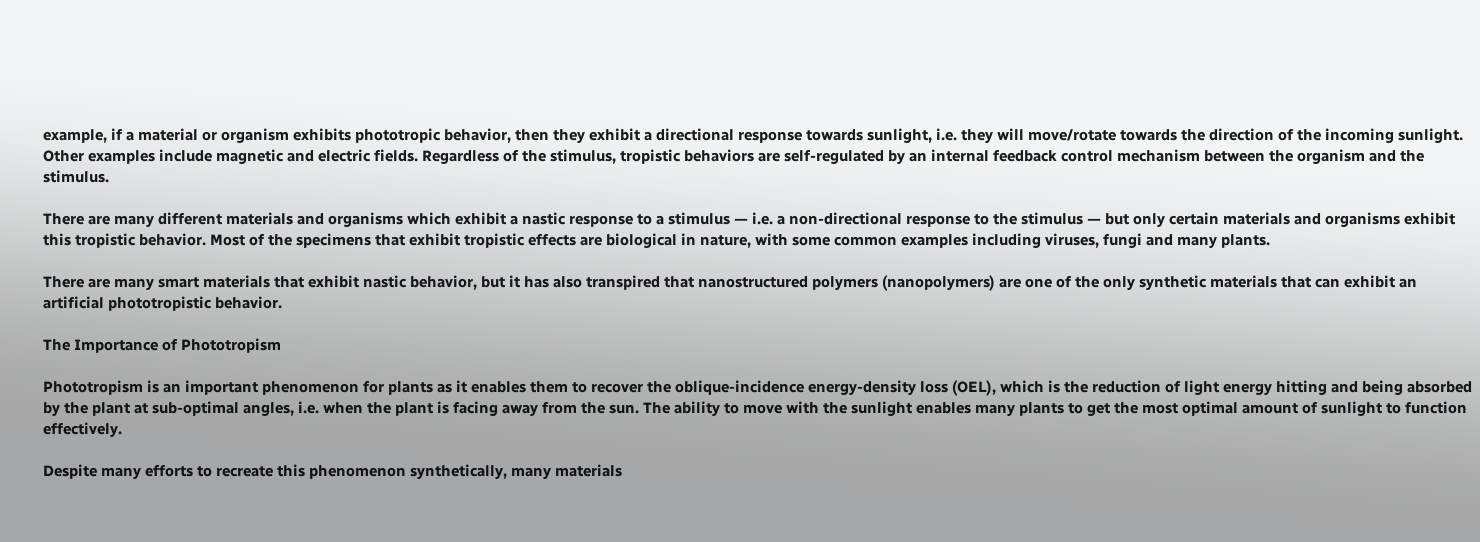example, if a material or organism exhibits phototropic behavior, then they exhibit a directional response towards sunlight, i.e. they will move/rotate towards the direction of the incoming sunlight. Other examples include magnetic and electric fields. Regardless of the stimulus, tropistic behaviors are self-regulated by an internal feedback control mechanism between the organism and the stimulus.

There are many different materials and organisms which exhibit a nastic response to a stimulus — i.e. a non-directional response to the stimulus — but only certain materials and organisms exhibit this tropistic behavior. Most of the specimens that exhibit tropistic effects are biological in nature, with some common examples including viruses, fungi and many plants.

There are many smart materials that exhibit nastic behavior, but it has also transpired that nanostructured polymers (nanopolymers) are one of the only synthetic materials that can exhibit an artificial phototropistic behavior.

The Importance of Phototropism

Phototropism is an important phenomenon for plants as it enables them to recover the oblique-incidence energy-density loss (OEL), which is the reduction of light energy hitting and being absorbed by the plant at sub-optimal angles, i.e. when the plant is facing away from the sun. The ability to move with the sunlight enables many plants to get the most optimal amount of sunlight to function effectively.

Despite many efforts to recreate this phenomenon synthetically, many materials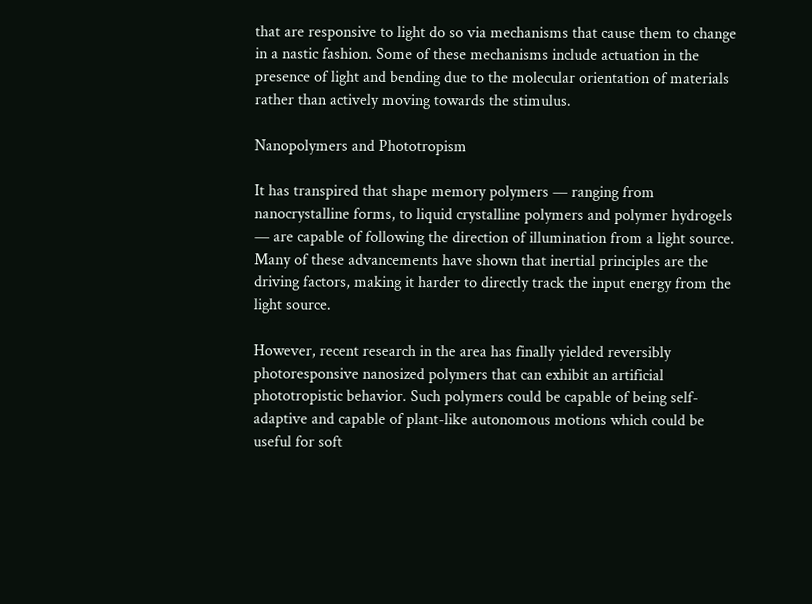that are responsive to light do so via mechanisms that cause them to change in a nastic fashion. Some of these mechanisms include actuation in the presence of light and bending due to the molecular orientation of materials rather than actively moving towards the stimulus.

Nanopolymers and Phototropism

It has transpired that shape memory polymers — ranging from nanocrystalline forms, to liquid crystalline polymers and polymer hydrogels — are capable of following the direction of illumination from a light source. Many of these advancements have shown that inertial principles are the driving factors, making it harder to directly track the input energy from the light source.

However, recent research in the area has finally yielded reversibly photoresponsive nanosized polymers that can exhibit an artificial phototropistic behavior. Such polymers could be capable of being self-adaptive and capable of plant-like autonomous motions which could be useful for soft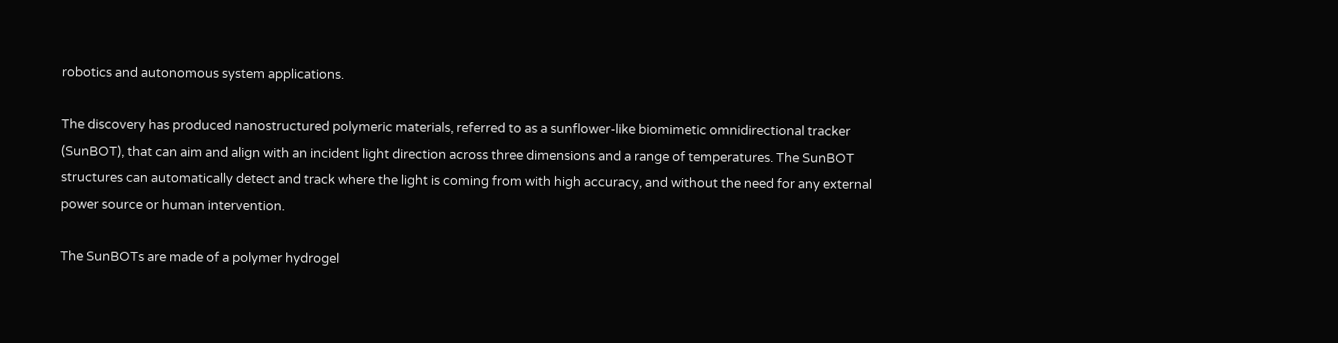robotics and autonomous system applications.

The discovery has produced nanostructured polymeric materials, referred to as a sunflower-like biomimetic omnidirectional tracker (SunBOT), that can aim and align with an incident light direction across three dimensions and a range of temperatures. The SunBOT structures can automatically detect and track where the light is coming from with high accuracy, and without the need for any external power source or human intervention.

The SunBOTs are made of a polymer hydrogel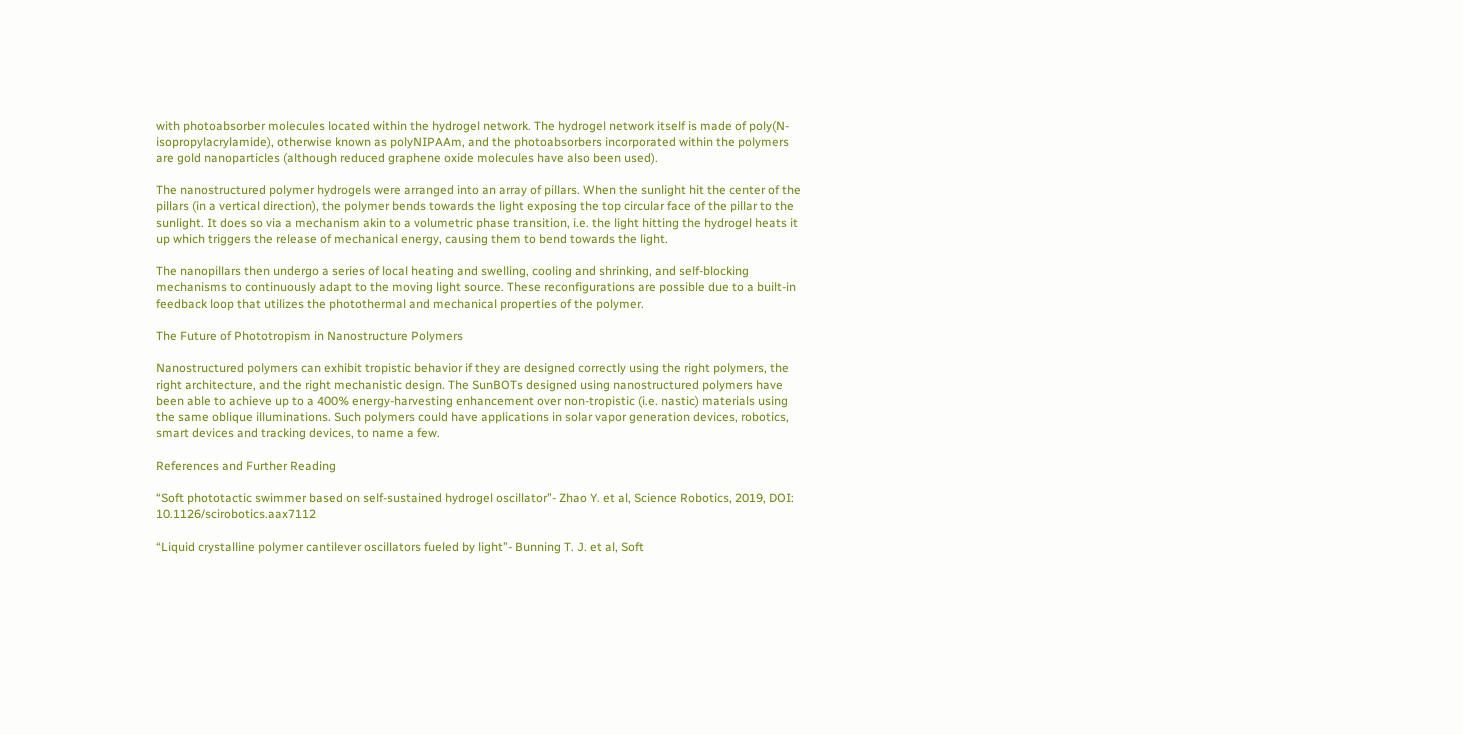with photoabsorber molecules located within the hydrogel network. The hydrogel network itself is made of poly(N-isopropylacrylamide), otherwise known as polyNIPAAm, and the photoabsorbers incorporated within the polymers are gold nanoparticles (although reduced graphene oxide molecules have also been used).

The nanostructured polymer hydrogels were arranged into an array of pillars. When the sunlight hit the center of the pillars (in a vertical direction), the polymer bends towards the light exposing the top circular face of the pillar to the sunlight. It does so via a mechanism akin to a volumetric phase transition, i.e. the light hitting the hydrogel heats it up which triggers the release of mechanical energy, causing them to bend towards the light.

The nanopillars then undergo a series of local heating and swelling, cooling and shrinking, and self-blocking mechanisms to continuously adapt to the moving light source. These reconfigurations are possible due to a built-in feedback loop that utilizes the photothermal and mechanical properties of the polymer.

The Future of Phototropism in Nanostructure Polymers

Nanostructured polymers can exhibit tropistic behavior if they are designed correctly using the right polymers, the right architecture, and the right mechanistic design. The SunBOTs designed using nanostructured polymers have been able to achieve up to a 400% energy-harvesting enhancement over non-tropistic (i.e. nastic) materials using the same oblique illuminations. Such polymers could have applications in solar vapor generation devices, robotics, smart devices and tracking devices, to name a few.

References and Further Reading

“Soft phototactic swimmer based on self-sustained hydrogel oscillator”- Zhao Y. et al, Science Robotics, 2019, DOI: 10.1126/scirobotics.aax7112

“Liquid crystalline polymer cantilever oscillators fueled by light”- Bunning T. J. et al, Soft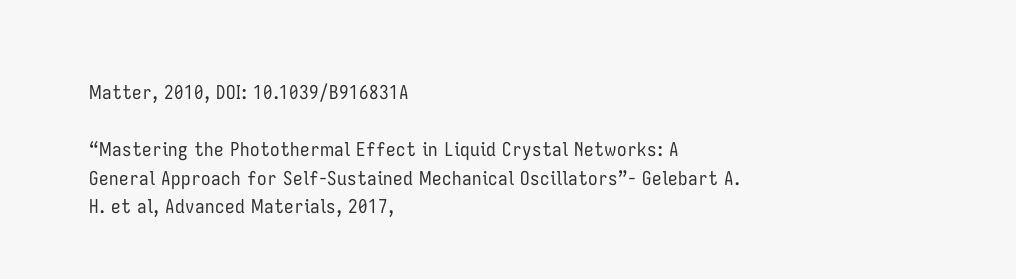Matter, 2010, DOI: 10.1039/B916831A

“Mastering the Photothermal Effect in Liquid Crystal Networks: A General Approach for Self-Sustained Mechanical Oscillators”- Gelebart A. H. et al, Advanced Materials, 2017,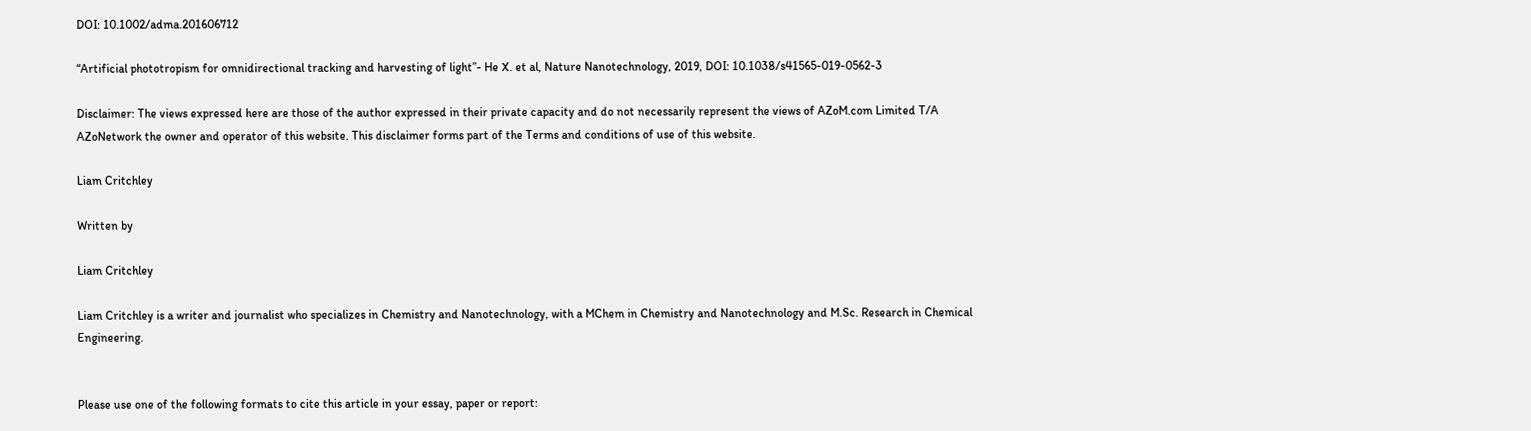DOI: 10.1002/adma.201606712

“Artificial phototropism for omnidirectional tracking and harvesting of light”- He X. et al, Nature Nanotechnology, 2019, DOI: 10.1038/s41565-019-0562-3

Disclaimer: The views expressed here are those of the author expressed in their private capacity and do not necessarily represent the views of AZoM.com Limited T/A AZoNetwork the owner and operator of this website. This disclaimer forms part of the Terms and conditions of use of this website.

Liam Critchley

Written by

Liam Critchley

Liam Critchley is a writer and journalist who specializes in Chemistry and Nanotechnology, with a MChem in Chemistry and Nanotechnology and M.Sc. Research in Chemical Engineering.


Please use one of the following formats to cite this article in your essay, paper or report: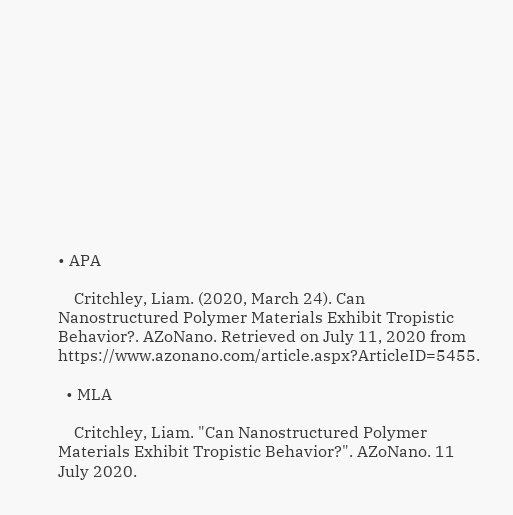• APA

    Critchley, Liam. (2020, March 24). Can Nanostructured Polymer Materials Exhibit Tropistic Behavior?. AZoNano. Retrieved on July 11, 2020 from https://www.azonano.com/article.aspx?ArticleID=5455.

  • MLA

    Critchley, Liam. "Can Nanostructured Polymer Materials Exhibit Tropistic Behavior?". AZoNano. 11 July 2020.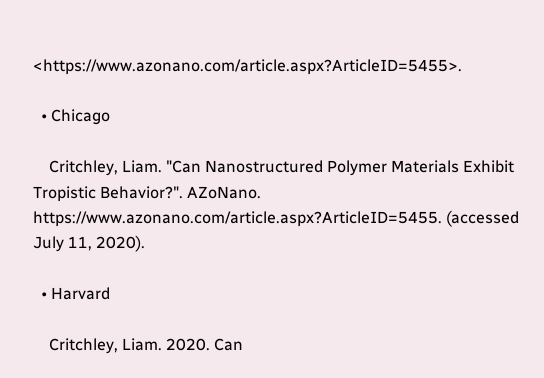<https://www.azonano.com/article.aspx?ArticleID=5455>.

  • Chicago

    Critchley, Liam. "Can Nanostructured Polymer Materials Exhibit Tropistic Behavior?". AZoNano. https://www.azonano.com/article.aspx?ArticleID=5455. (accessed July 11, 2020).

  • Harvard

    Critchley, Liam. 2020. Can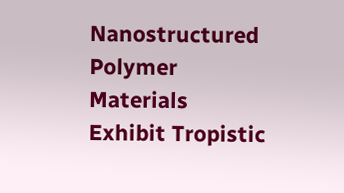Nanostructured Polymer Materials Exhibit Tropistic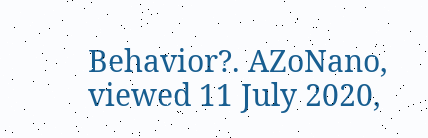Behavior?. AZoNano, viewed 11 July 2020,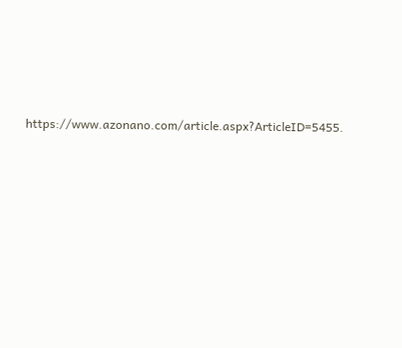https://www.azonano.com/article.aspx?ArticleID=5455.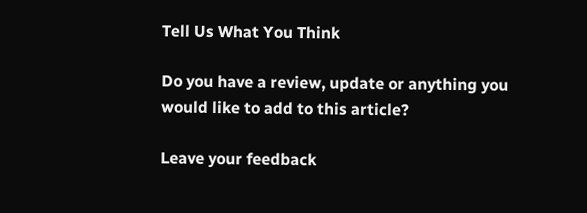Tell Us What You Think

Do you have a review, update or anything you would like to add to this article?

Leave your feedback